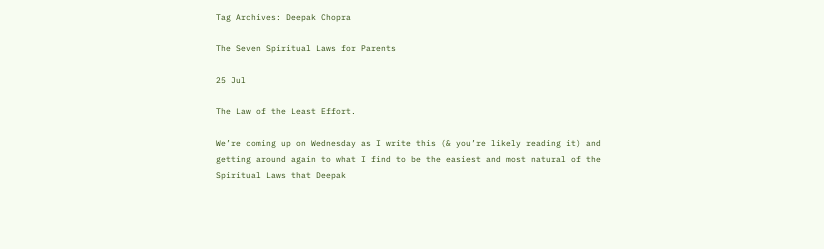Tag Archives: Deepak Chopra

The Seven Spiritual Laws for Parents

25 Jul

The Law of the Least Effort.

We’re coming up on Wednesday as I write this (& you’re likely reading it) and getting around again to what I find to be the easiest and most natural of the Spiritual Laws that Deepak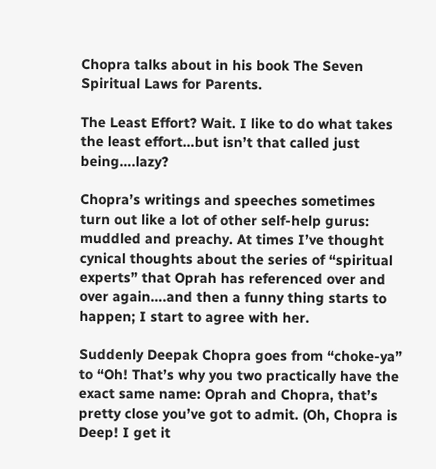Chopra talks about in his book The Seven Spiritual Laws for Parents.

The Least Effort? Wait. I like to do what takes the least effort…but isn’t that called just being….lazy?

Chopra’s writings and speeches sometimes turn out like a lot of other self-help gurus: muddled and preachy. At times I’ve thought cynical thoughts about the series of “spiritual experts” that Oprah has referenced over and over again….and then a funny thing starts to happen; I start to agree with her.

Suddenly Deepak Chopra goes from “choke-ya” to “Oh! That’s why you two practically have the exact same name: Oprah and Chopra, that’s pretty close you’ve got to admit. (Oh, Chopra is Deep! I get it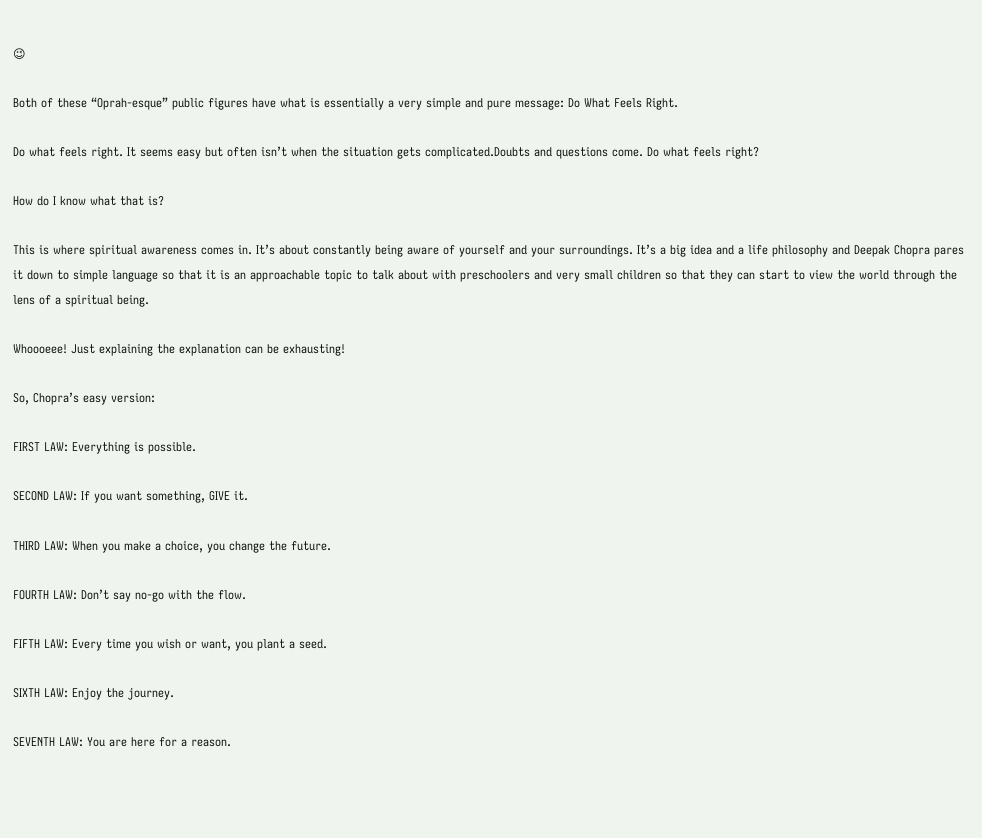😉

Both of these “Oprah-esque” public figures have what is essentially a very simple and pure message: Do What Feels Right.

Do what feels right. It seems easy but often isn’t when the situation gets complicated.Doubts and questions come. Do what feels right?

How do I know what that is?

This is where spiritual awareness comes in. It’s about constantly being aware of yourself and your surroundings. It’s a big idea and a life philosophy and Deepak Chopra pares it down to simple language so that it is an approachable topic to talk about with preschoolers and very small children so that they can start to view the world through the lens of a spiritual being.

Whoooeee! Just explaining the explanation can be exhausting!

So, Chopra’s easy version:

FIRST LAW: Everything is possible.

SECOND LAW: If you want something, GIVE it.

THIRD LAW: When you make a choice, you change the future.

FOURTH LAW: Don’t say no-go with the flow.

FIFTH LAW: Every time you wish or want, you plant a seed.

SIXTH LAW: Enjoy the journey.

SEVENTH LAW: You are here for a reason.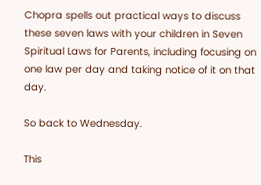Chopra spells out practical ways to discuss these seven laws with your children in Seven Spiritual Laws for Parents, including focusing on one law per day and taking notice of it on that day.

So back to Wednesday.

This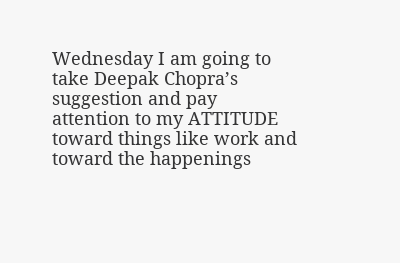Wednesday I am going to take Deepak Chopra’s suggestion and pay attention to my ATTITUDE toward things like work and toward the happenings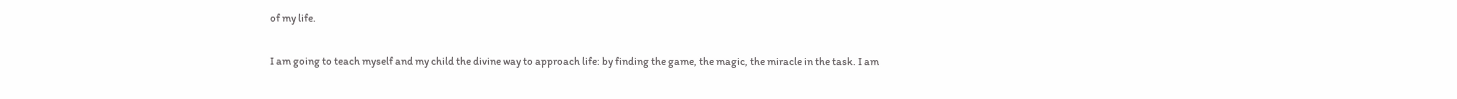of my life.

I am going to teach myself and my child the divine way to approach life: by finding the game, the magic, the miracle in the task. I am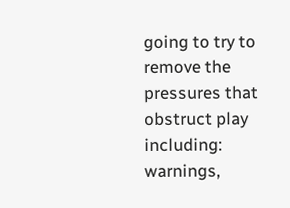going to try to remove the pressures that obstruct play including: warnings,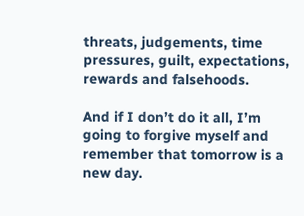threats, judgements, time pressures, guilt, expectations, rewards and falsehoods.

And if I don’t do it all, I’m going to forgive myself and remember that tomorrow is a new day.